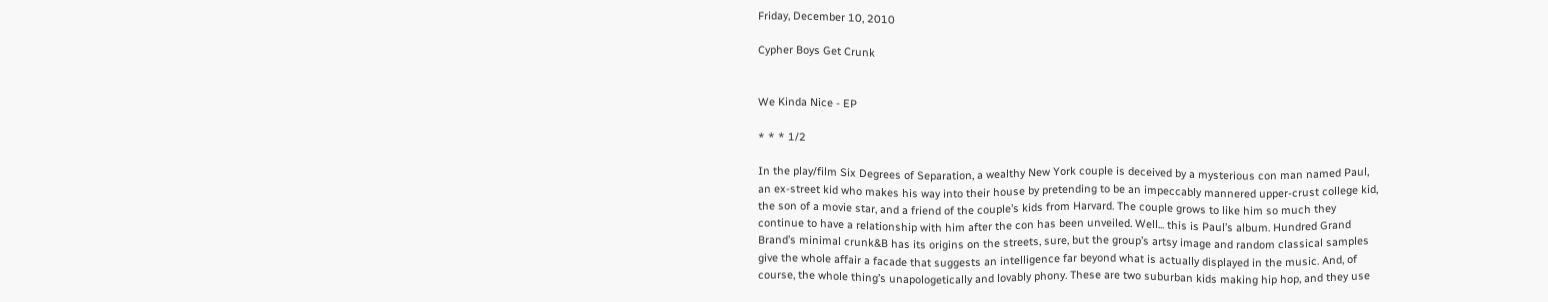Friday, December 10, 2010

Cypher Boys Get Crunk


We Kinda Nice - EP

* * * 1/2

In the play/film Six Degrees of Separation, a wealthy New York couple is deceived by a mysterious con man named Paul, an ex-street kid who makes his way into their house by pretending to be an impeccably mannered upper-crust college kid, the son of a movie star, and a friend of the couple’s kids from Harvard. The couple grows to like him so much they continue to have a relationship with him after the con has been unveiled. Well... this is Paul’s album. Hundred Grand Brand’s minimal crunk&B has its origins on the streets, sure, but the group’s artsy image and random classical samples give the whole affair a facade that suggests an intelligence far beyond what is actually displayed in the music. And, of course, the whole thing’s unapologetically and lovably phony. These are two suburban kids making hip hop, and they use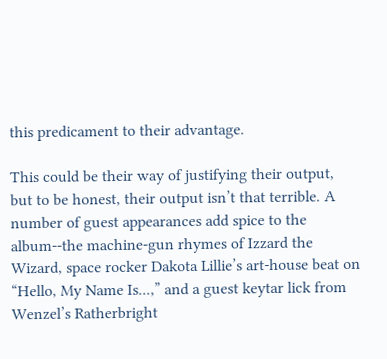this predicament to their advantage.

This could be their way of justifying their output, but to be honest, their output isn’t that terrible. A number of guest appearances add spice to the album--the machine-gun rhymes of Izzard the Wizard, space rocker Dakota Lillie’s art-house beat on “Hello, My Name Is...,” and a guest keytar lick from Wenzel’s Ratherbright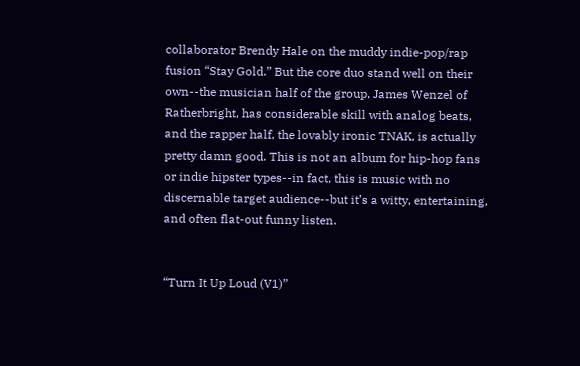collaborator Brendy Hale on the muddy indie-pop/rap fusion “Stay Gold.” But the core duo stand well on their own--the musician half of the group, James Wenzel of Ratherbright, has considerable skill with analog beats, and the rapper half, the lovably ironic TNAK, is actually pretty damn good. This is not an album for hip-hop fans or indie hipster types--in fact, this is music with no discernable target audience--but it’s a witty, entertaining, and often flat-out funny listen.


“Turn It Up Loud (V1)”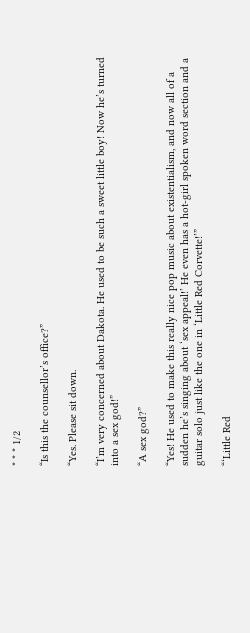* * * 1/2

“Is this the counsellor’s office?”

“Yes. Please sit down.

“I’m very concerned about Dakota. He used to be such a sweet little boy! Now he’s turned into a sex god!”

“A sex god?”

“Yes! He used to make this really nice pop music about existentialism, and now all of a sudden he’s singing about ‘sex appeal!’ He even has a hot-girl spoken word section and a guitar solo just like the one in ‘Little Red Corvette!’”

“‘Little Red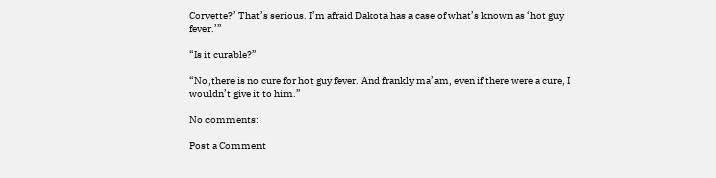Corvette?’ That’s serious. I’m afraid Dakota has a case of what’s known as ‘hot guy fever.’”

“Is it curable?”

“No,there is no cure for hot guy fever. And frankly ma’am, even if there were a cure, I wouldn’t give it to him.”

No comments:

Post a Comment